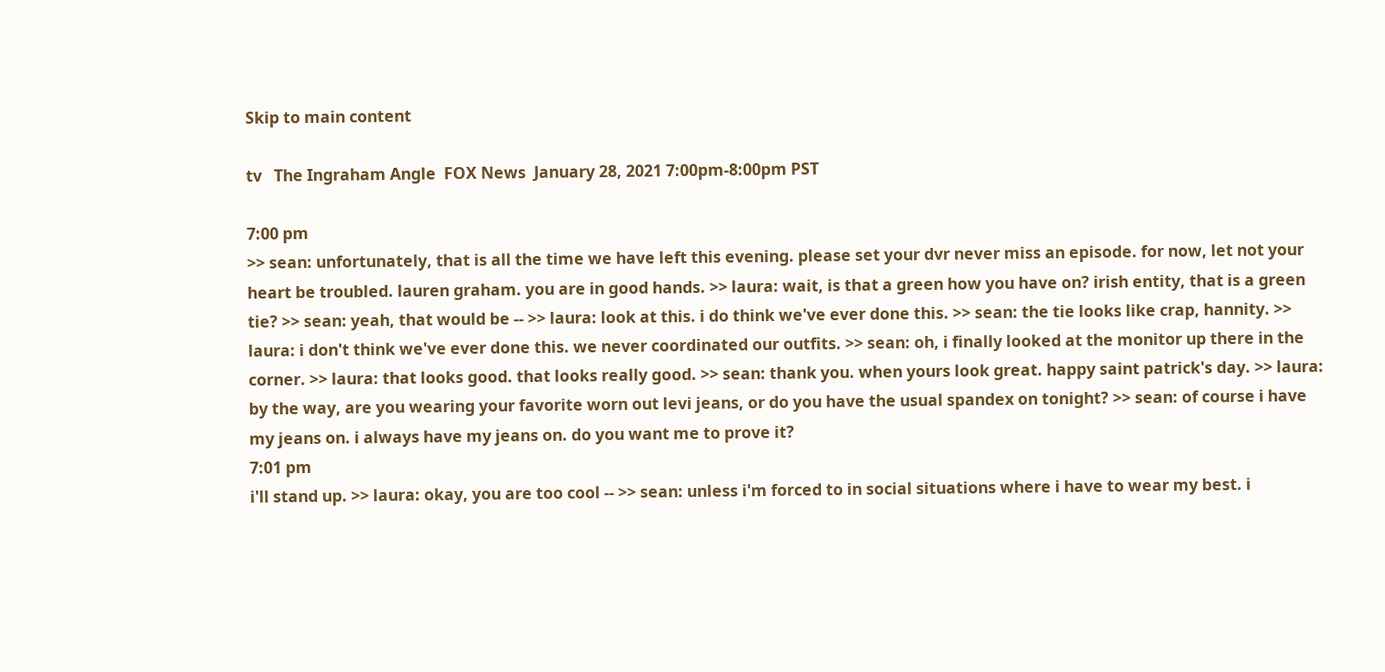Skip to main content

tv   The Ingraham Angle  FOX News  January 28, 2021 7:00pm-8:00pm PST

7:00 pm
>> sean: unfortunately, that is all the time we have left this evening. please set your dvr never miss an episode. for now, let not your heart be troubled. lauren graham. you are in good hands. >> laura: wait, is that a green how you have on? irish entity, that is a green tie? >> sean: yeah, that would be -- >> laura: look at this. i do think we've ever done this. >> sean: the tie looks like crap, hannity. >> laura: i don't think we've ever done this. we never coordinated our outfits. >> sean: oh, i finally looked at the monitor up there in the corner. >> laura: that looks good. that looks really good. >> sean: thank you. when yours look great. happy saint patrick's day. >> laura: by the way, are you wearing your favorite worn out levi jeans, or do you have the usual spandex on tonight? >> sean: of course i have my jeans on. i always have my jeans on. do you want me to prove it?
7:01 pm
i'll stand up. >> laura: okay, you are too cool -- >> sean: unless i'm forced to in social situations where i have to wear my best. i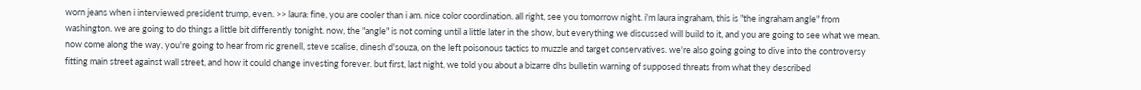worn jeans when i interviewed president trump, even. >> laura: fine, you are cooler than i am. nice color coordination. all right, see you tomorrow night. i'm laura ingraham, this is "the ingraham angle" from washington. we are going to do things a little bit differently tonight. now, the "angle" is not coming until a little later in the show, but everything we discussed will build to it, and you are going to see what we mean. now come along the way, you're going to hear from ric grenell, steve scalise, dinesh d'souza, on the left poisonous tactics to muzzle and target conservatives. we're also going going to dive into the controversy fitting main street against wall street, and how it could change investing forever. but first, last night, we told you about a bizarre dhs bulletin warning of supposed threats from what they described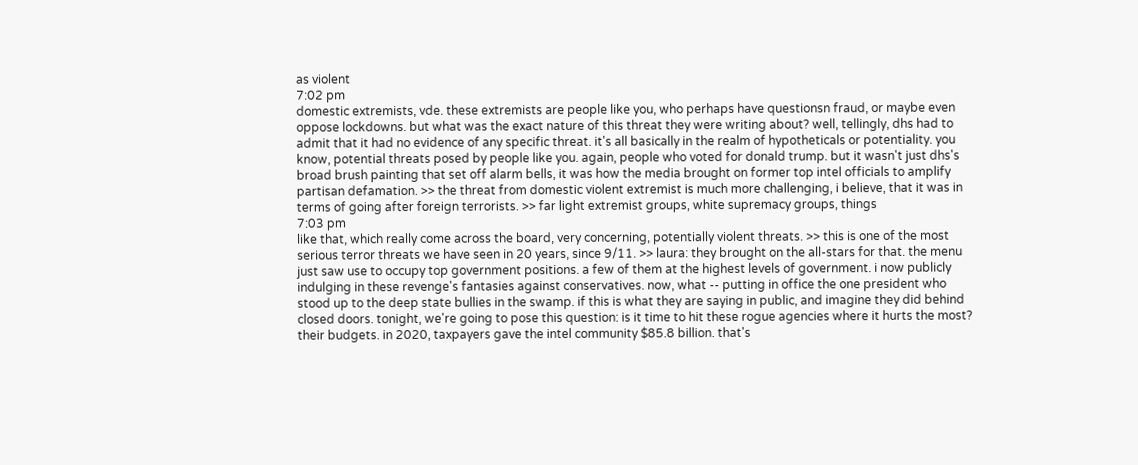as violent
7:02 pm
domestic extremists, vde. these extremists are people like you, who perhaps have questionsn fraud, or maybe even oppose lockdowns. but what was the exact nature of this threat they were writing about? well, tellingly, dhs had to admit that it had no evidence of any specific threat. it's all basically in the realm of hypotheticals or potentiality. you know, potential threats posed by people like you. again, people who voted for donald trump. but it wasn't just dhs's broad brush painting that set off alarm bells, it was how the media brought on former top intel officials to amplify partisan defamation. >> the threat from domestic violent extremist is much more challenging, i believe, that it was in terms of going after foreign terrorists. >> far light extremist groups, white supremacy groups, things
7:03 pm
like that, which really come across the board, very concerning, potentially violent threats. >> this is one of the most serious terror threats we have seen in 20 years, since 9/11. >> laura: they brought on the all-stars for that. the menu just saw use to occupy top government positions. a few of them at the highest levels of government. i now publicly indulging in these revenge's fantasies against conservatives. now, what -- putting in office the one president who stood up to the deep state bullies in the swamp. if this is what they are saying in public, and imagine they did behind closed doors. tonight, we're going to pose this question: is it time to hit these rogue agencies where it hurts the most? their budgets. in 2020, taxpayers gave the intel community $85.8 billion. that's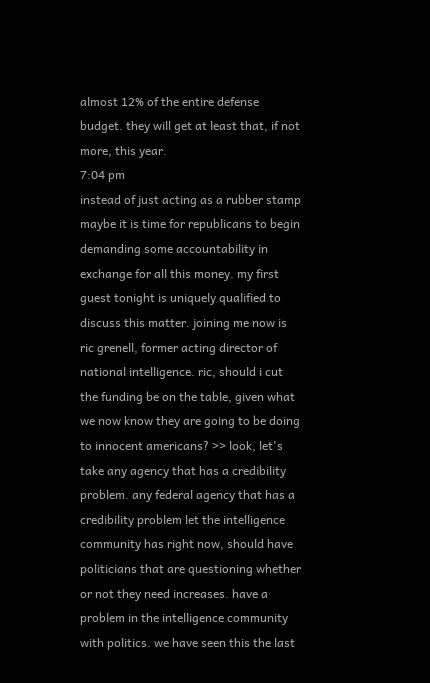almost 12% of the entire defense budget. they will get at least that, if not more, this year.
7:04 pm
instead of just acting as a rubber stamp maybe it is time for republicans to begin demanding some accountability in exchange for all this money. my first guest tonight is uniquely qualified to discuss this matter. joining me now is ric grenell, former acting director of national intelligence. ric, should i cut the funding be on the table, given what we now know they are going to be doing to innocent americans? >> look, let's take any agency that has a credibility problem. any federal agency that has a credibility problem let the intelligence community has right now, should have politicians that are questioning whether or not they need increases. have a problem in the intelligence community with politics. we have seen this the last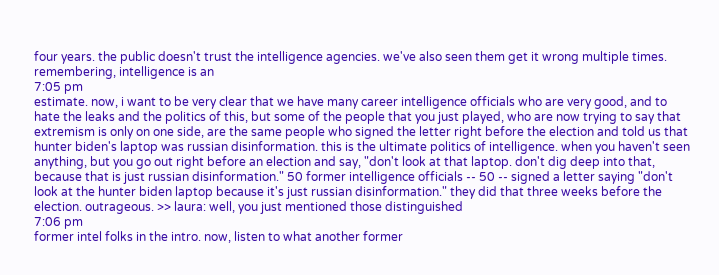four years. the public doesn't trust the intelligence agencies. we've also seen them get it wrong multiple times. remembering, intelligence is an
7:05 pm
estimate. now, i want to be very clear that we have many career intelligence officials who are very good, and to hate the leaks and the politics of this, but some of the people that you just played, who are now trying to say that extremism is only on one side, are the same people who signed the letter right before the election and told us that hunter biden's laptop was russian disinformation. this is the ultimate politics of intelligence. when you haven't seen anything, but you go out right before an election and say, "don't look at that laptop. don't dig deep into that, because that is just russian disinformation." 50 former intelligence officials -- 50 -- signed a letter saying "don't look at the hunter biden laptop because it's just russian disinformation." they did that three weeks before the election. outrageous. >> laura: well, you just mentioned those distinguished
7:06 pm
former intel folks in the intro. now, listen to what another former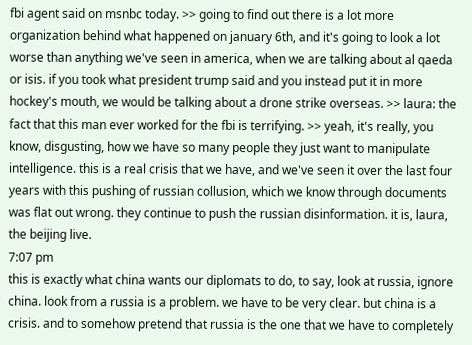fbi agent said on msnbc today. >> going to find out there is a lot more organization behind what happened on january 6th, and it's going to look a lot worse than anything we've seen in america, when we are talking about al qaeda or isis. if you took what president trump said and you instead put it in more hockey's mouth, we would be talking about a drone strike overseas. >> laura: the fact that this man ever worked for the fbi is terrifying. >> yeah, it's really, you know, disgusting, how we have so many people they just want to manipulate intelligence. this is a real crisis that we have, and we've seen it over the last four years with this pushing of russian collusion, which we know through documents was flat out wrong. they continue to push the russian disinformation. it is, laura, the beijing live.
7:07 pm
this is exactly what china wants our diplomats to do, to say, look at russia, ignore china. look from a russia is a problem. we have to be very clear. but china is a crisis. and to somehow pretend that russia is the one that we have to completely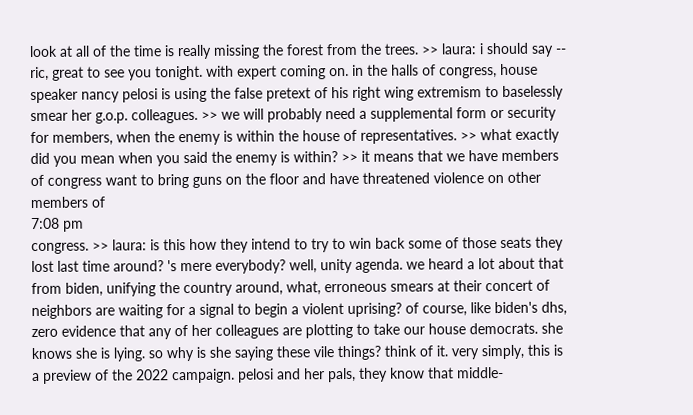look at all of the time is really missing the forest from the trees. >> laura: i should say -- ric, great to see you tonight. with expert coming on. in the halls of congress, house speaker nancy pelosi is using the false pretext of his right wing extremism to baselessly smear her g.o.p. colleagues. >> we will probably need a supplemental form or security for members, when the enemy is within the house of representatives. >> what exactly did you mean when you said the enemy is within? >> it means that we have members of congress want to bring guns on the floor and have threatened violence on other members of
7:08 pm
congress. >> laura: is this how they intend to try to win back some of those seats they lost last time around? 's mere everybody? well, unity agenda. we heard a lot about that from biden, unifying the country around, what, erroneous smears at their concert of neighbors are waiting for a signal to begin a violent uprising? of course, like biden's dhs, zero evidence that any of her colleagues are plotting to take our house democrats. she knows she is lying. so why is she saying these vile things? think of it. very simply, this is a preview of the 2022 campaign. pelosi and her pals, they know that middle-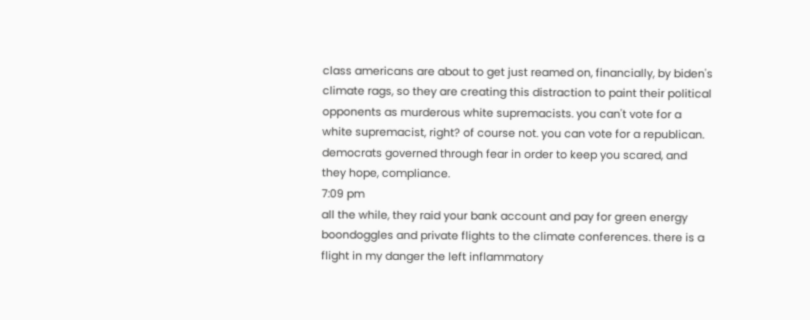class americans are about to get just reamed on, financially, by biden's climate rags, so they are creating this distraction to paint their political opponents as murderous white supremacists. you can't vote for a white supremacist, right? of course not. you can vote for a republican. democrats governed through fear in order to keep you scared, and they hope, compliance.
7:09 pm
all the while, they raid your bank account and pay for green energy boondoggles and private flights to the climate conferences. there is a flight in my danger the left inflammatory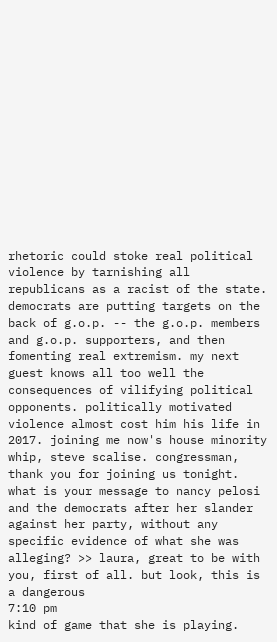rhetoric could stoke real political violence by tarnishing all republicans as a racist of the state. democrats are putting targets on the back of g.o.p. -- the g.o.p. members and g.o.p. supporters, and then fomenting real extremism. my next guest knows all too well the consequences of vilifying political opponents. politically motivated violence almost cost him his life in 2017. joining me now's house minority whip, steve scalise. congressman, thank you for joining us tonight. what is your message to nancy pelosi and the democrats after her slander against her party, without any specific evidence of what she was alleging? >> laura, great to be with you, first of all. but look, this is a dangerous
7:10 pm
kind of game that she is playing.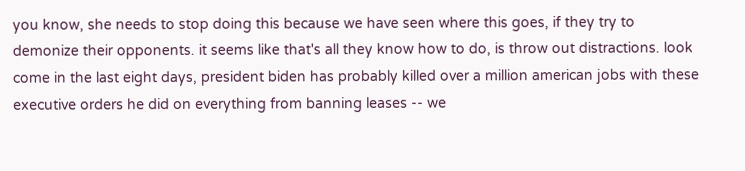you know, she needs to stop doing this because we have seen where this goes, if they try to demonize their opponents. it seems like that's all they know how to do, is throw out distractions. look come in the last eight days, president biden has probably killed over a million american jobs with these executive orders he did on everything from banning leases -- we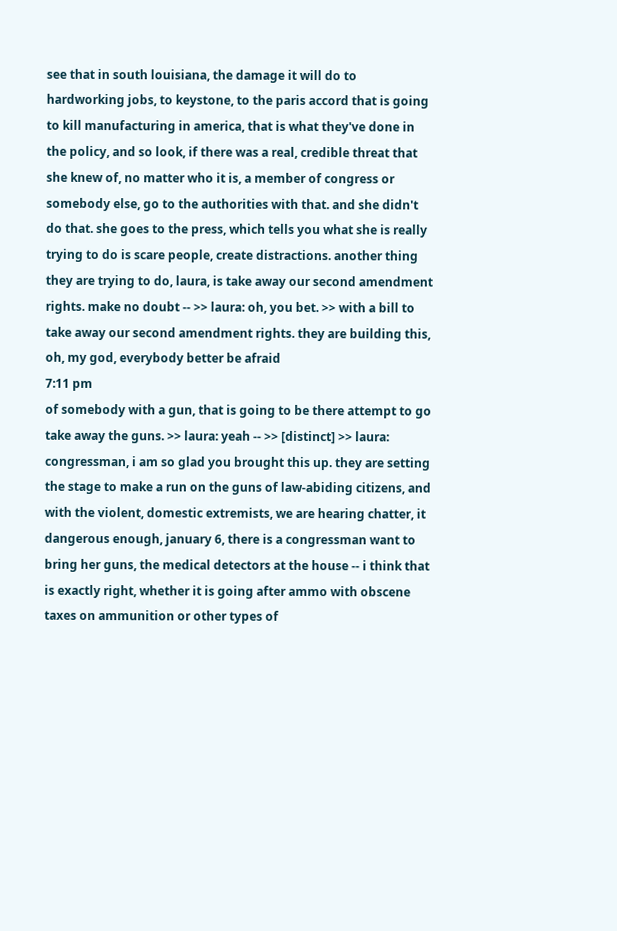see that in south louisiana, the damage it will do to hardworking jobs, to keystone, to the paris accord that is going to kill manufacturing in america, that is what they've done in the policy, and so look, if there was a real, credible threat that she knew of, no matter who it is, a member of congress or somebody else, go to the authorities with that. and she didn't do that. she goes to the press, which tells you what she is really trying to do is scare people, create distractions. another thing they are trying to do, laura, is take away our second amendment rights. make no doubt -- >> laura: oh, you bet. >> with a bill to take away our second amendment rights. they are building this, oh, my god, everybody better be afraid
7:11 pm
of somebody with a gun, that is going to be there attempt to go take away the guns. >> laura: yeah -- >> [distinct] >> laura: congressman, i am so glad you brought this up. they are setting the stage to make a run on the guns of law-abiding citizens, and with the violent, domestic extremists, we are hearing chatter, it dangerous enough, january 6, there is a congressman want to bring her guns, the medical detectors at the house -- i think that is exactly right, whether it is going after ammo with obscene taxes on ammunition or other types of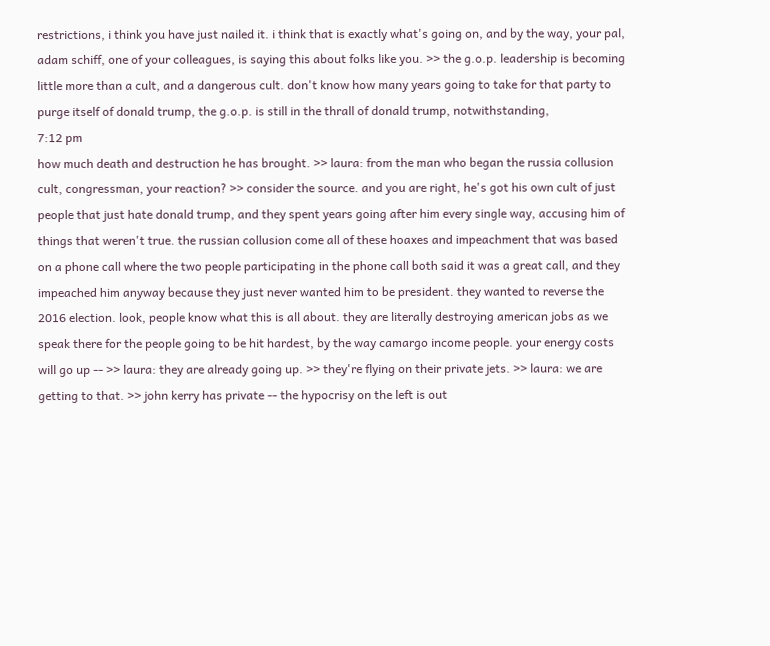restrictions, i think you have just nailed it. i think that is exactly what's going on, and by the way, your pal, adam schiff, one of your colleagues, is saying this about folks like you. >> the g.o.p. leadership is becoming little more than a cult, and a dangerous cult. don't know how many years going to take for that party to purge itself of donald trump, the g.o.p. is still in the thrall of donald trump, notwithstanding,
7:12 pm
how much death and destruction he has brought. >> laura: from the man who began the russia collusion cult, congressman, your reaction? >> consider the source. and you are right, he's got his own cult of just people that just hate donald trump, and they spent years going after him every single way, accusing him of things that weren't true. the russian collusion come all of these hoaxes and impeachment that was based on a phone call where the two people participating in the phone call both said it was a great call, and they impeached him anyway because they just never wanted him to be president. they wanted to reverse the 2016 election. look, people know what this is all about. they are literally destroying american jobs as we speak there for the people going to be hit hardest, by the way camargo income people. your energy costs will go up -- >> laura: they are already going up. >> they're flying on their private jets. >> laura: we are getting to that. >> john kerry has private -- the hypocrisy on the left is out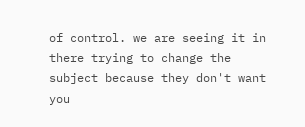of control. we are seeing it in there trying to change the subject because they don't want you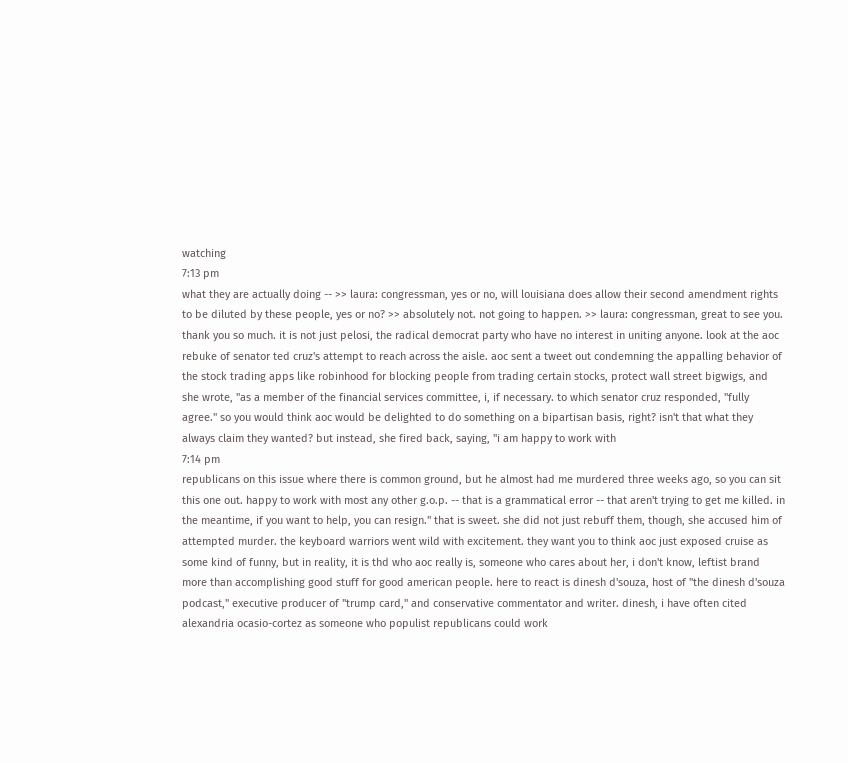watching
7:13 pm
what they are actually doing -- >> laura: congressman, yes or no, will louisiana does allow their second amendment rights to be diluted by these people, yes or no? >> absolutely not. not going to happen. >> laura: congressman, great to see you. thank you so much. it is not just pelosi, the radical democrat party who have no interest in uniting anyone. look at the aoc rebuke of senator ted cruz's attempt to reach across the aisle. aoc sent a tweet out condemning the appalling behavior of the stock trading apps like robinhood for blocking people from trading certain stocks, protect wall street bigwigs, and she wrote, "as a member of the financial services committee, i, if necessary. to which senator cruz responded, "fully agree." so you would think aoc would be delighted to do something on a bipartisan basis, right? isn't that what they always claim they wanted? but instead, she fired back, saying, "i am happy to work with
7:14 pm
republicans on this issue where there is common ground, but he almost had me murdered three weeks ago, so you can sit this one out. happy to work with most any other g.o.p. -- that is a grammatical error -- that aren't trying to get me killed. in the meantime, if you want to help, you can resign." that is sweet. she did not just rebuff them, though, she accused him of attempted murder. the keyboard warriors went wild with excitement. they want you to think aoc just exposed cruise as some kind of funny, but in reality, it is thd who aoc really is, someone who cares about her, i don't know, leftist brand more than accomplishing good stuff for good american people. here to react is dinesh d'souza, host of "the dinesh d'souza podcast," executive producer of "trump card," and conservative commentator and writer. dinesh, i have often cited alexandria ocasio-cortez as someone who populist republicans could work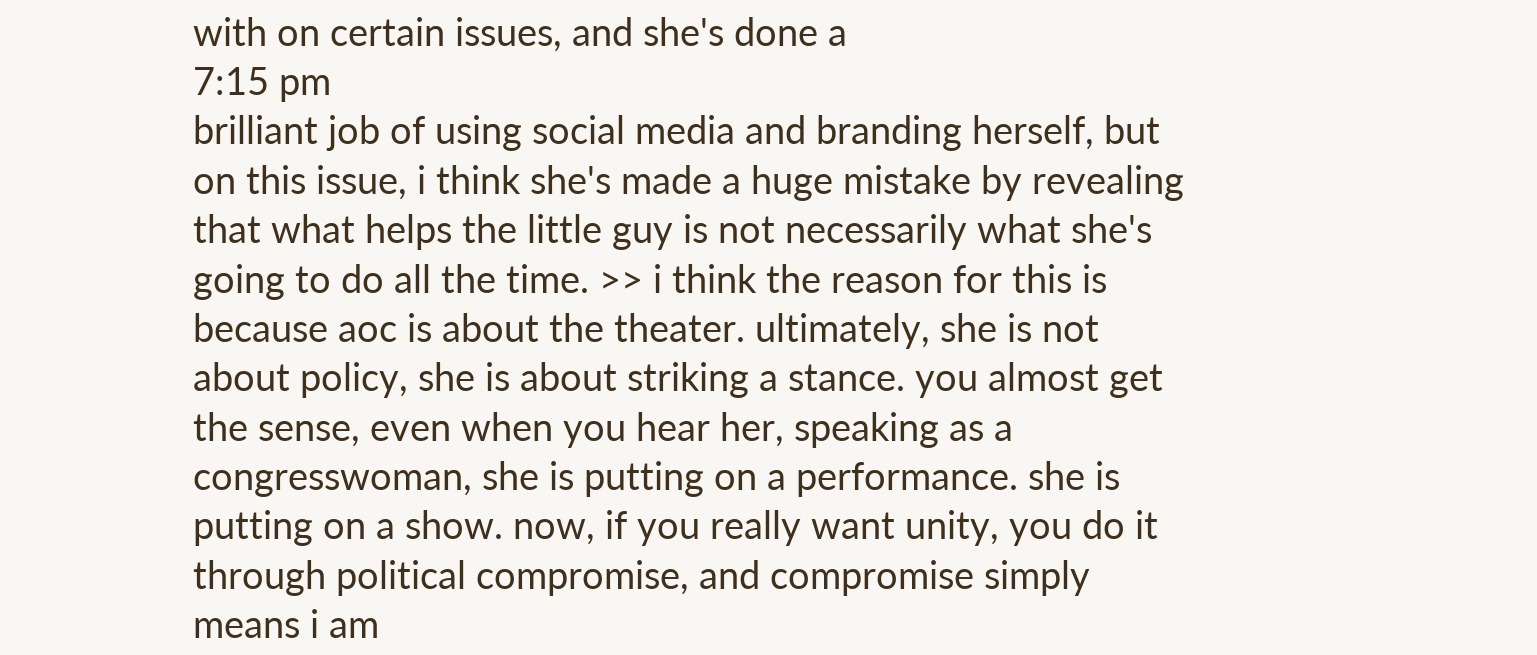with on certain issues, and she's done a
7:15 pm
brilliant job of using social media and branding herself, but on this issue, i think she's made a huge mistake by revealing that what helps the little guy is not necessarily what she's going to do all the time. >> i think the reason for this is because aoc is about the theater. ultimately, she is not about policy, she is about striking a stance. you almost get the sense, even when you hear her, speaking as a congresswoman, she is putting on a performance. she is putting on a show. now, if you really want unity, you do it through political compromise, and compromise simply means i am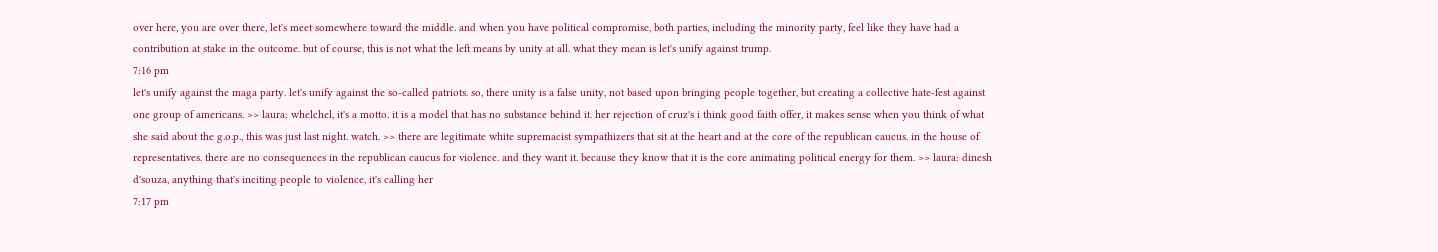over here, you are over there, let's meet somewhere toward the middle. and when you have political compromise, both parties, including the minority party, feel like they have had a contribution at stake in the outcome. but of course, this is not what the left means by unity at all. what they mean is let's unify against trump.
7:16 pm
let's unify against the maga party. let's unify against the so-called patriots. so, there unity is a false unity, not based upon bringing people together, but creating a collective hate-fest against one group of americans. >> laura: whelchel, it's a motto. it is a model that has no substance behind it. her rejection of cruz's i think good faith offer, it makes sense when you think of what she said about the g.o.p., this was just last night. watch. >> there are legitimate white supremacist sympathizers that sit at the heart and at the core of the republican caucus. in the house of representatives. there are no consequences in the republican caucus for violence. and they want it. because they know that it is the core animating political energy for them. >> laura: dinesh d'souza, anything that's inciting people to violence, it's calling her
7:17 pm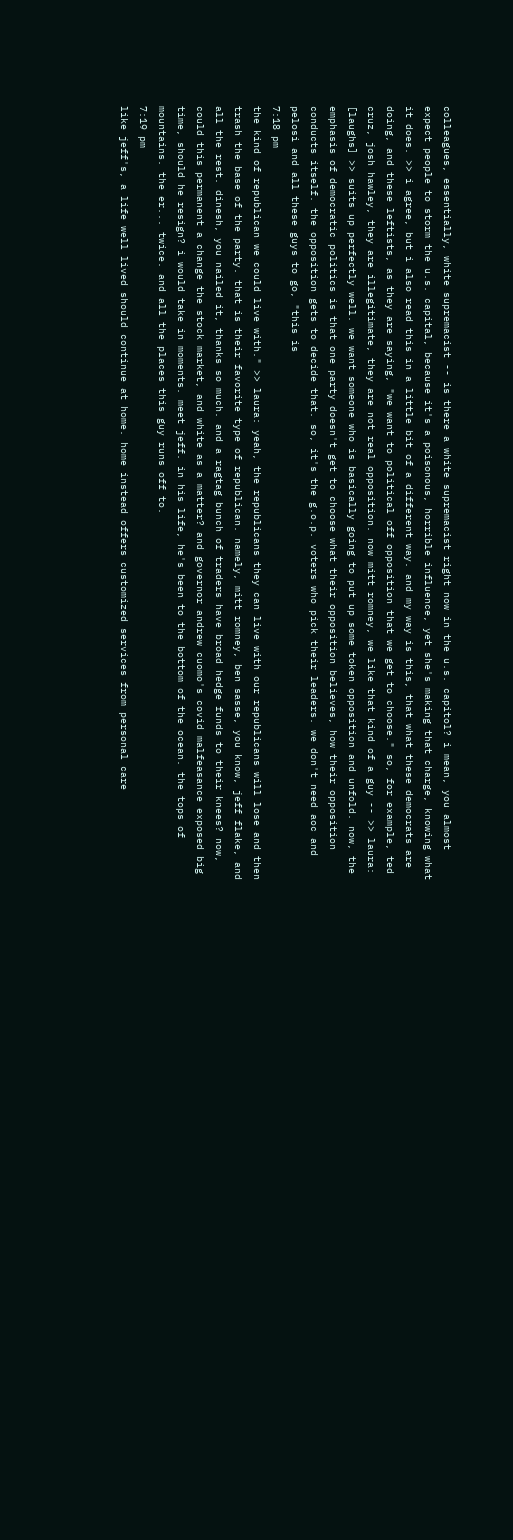colleagues, essentially, white supremacist -- is there a white supremacist right now in the u.s. capitol? i mean, you almost expect people to storm the u.s. capital, because it's a poisonous, horrible influence, yet she's making that charge, knowing what it does. >> i agree, but i also read this in a little bit of a different way. and my way is this, that what these democrats are doing, and these leftists, as they are saying, "we want to political off opposition that we get to choose." so, for example, ted cruz, josh hawley, they are illegitimate, they are not real opposition. now mitt romney, we like that kind of a guy -- >> laura: [laughs] >> suits up perfectly well. we want someone who is basically going to put up some token opposition and unfold. now, the emphasis of democratic politics is that one party doesn't get to choose what their opposition believes, how their opposition conducts itself. the opposition gets to decide that. so, it's the g.o.p. voters who pick their leaders. we don't need aoc and pelosi and all these guys to go, "this is
7:18 pm
the kind of republican we could live with." >> laura: yeah, the republicans they can live with our republicans will lose and then trash the base of the party. that is their favorite type of republican. namely, mitt romney, ben sasse, you know, jeff flake, and all the rest. dinesh, you nailed it, thanks so much. and a ragtag bunch of traders have broad hedge funds to their knees? now, could this permanent a change the stock market, and white as a matter? and governor andrew cuomo's covid malfeasance exposed big time, should he resign? i would take in moments. meet jeff. in his life, he's been to the bottom of the ocean. the tops of mountains. the er... twice. and all the places this guy runs off to.
7:19 pm
like jeff's, a life well lived should continue at home. home instead offers customized services from personal care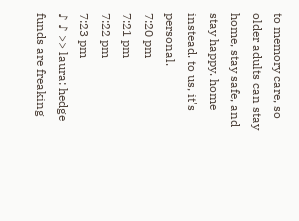to memory care, so older adults can stay home, stay safe, and stay happy. home instead. to us, it's personal.
7:20 pm
7:21 pm
7:22 pm
7:23 pm
♪ ♪ >> laura: hedge funds are freaking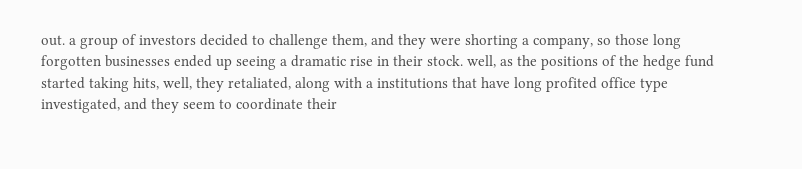out. a group of investors decided to challenge them, and they were shorting a company, so those long forgotten businesses ended up seeing a dramatic rise in their stock. well, as the positions of the hedge fund started taking hits, well, they retaliated, along with a institutions that have long profited office type investigated, and they seem to coordinate their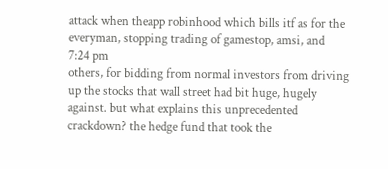attack when theapp robinhood which bills itf as for the everyman, stopping trading of gamestop, amsi, and
7:24 pm
others, for bidding from normal investors from driving up the stocks that wall street had bit huge, hugely against. but what explains this unprecedented crackdown? the hedge fund that took the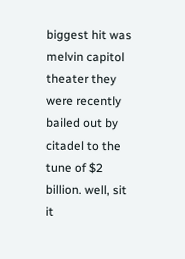biggest hit was melvin capitol theater they were recently bailed out by citadel to the tune of $2 billion. well, sit it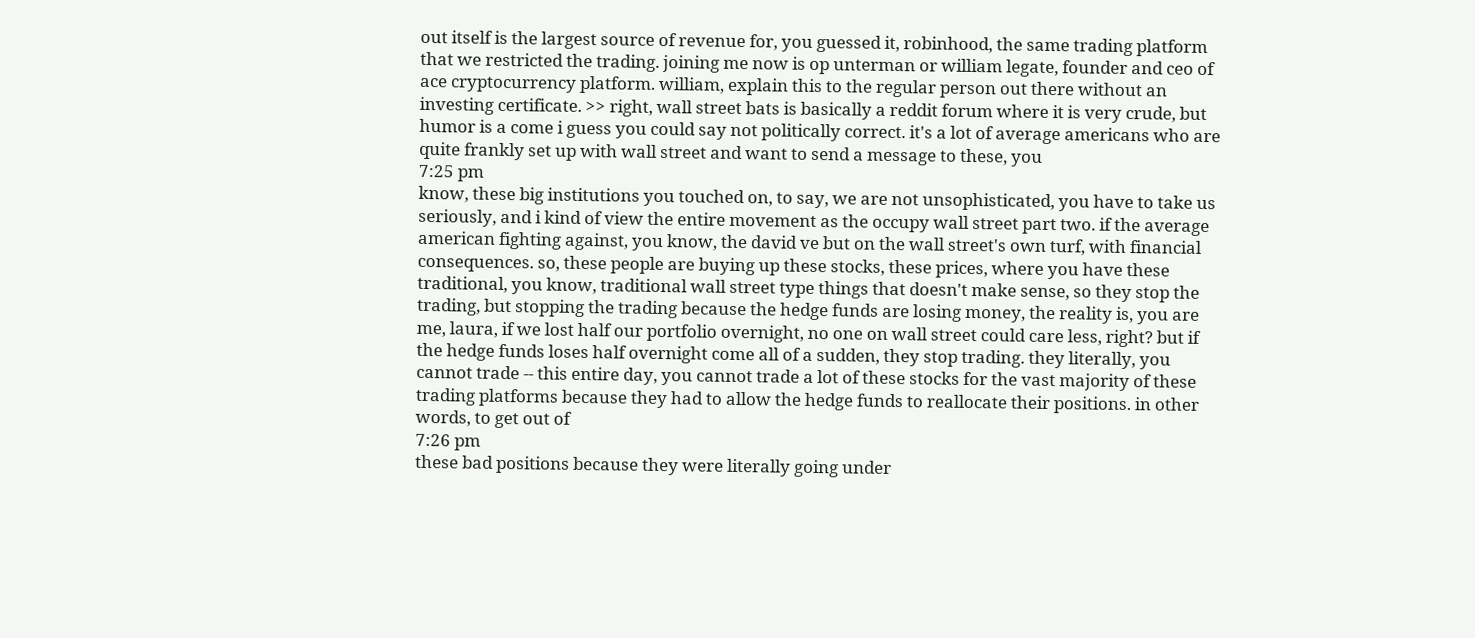out itself is the largest source of revenue for, you guessed it, robinhood, the same trading platform that we restricted the trading. joining me now is op unterman or william legate, founder and ceo of ace cryptocurrency platform. william, explain this to the regular person out there without an investing certificate. >> right, wall street bats is basically a reddit forum where it is very crude, but humor is a come i guess you could say not politically correct. it's a lot of average americans who are quite frankly set up with wall street and want to send a message to these, you
7:25 pm
know, these big institutions you touched on, to say, we are not unsophisticated, you have to take us seriously, and i kind of view the entire movement as the occupy wall street part two. if the average american fighting against, you know, the david ve but on the wall street's own turf, with financial consequences. so, these people are buying up these stocks, these prices, where you have these traditional, you know, traditional wall street type things that doesn't make sense, so they stop the trading, but stopping the trading because the hedge funds are losing money, the reality is, you are me, laura, if we lost half our portfolio overnight, no one on wall street could care less, right? but if the hedge funds loses half overnight come all of a sudden, they stop trading. they literally, you cannot trade -- this entire day, you cannot trade a lot of these stocks for the vast majority of these trading platforms because they had to allow the hedge funds to reallocate their positions. in other words, to get out of
7:26 pm
these bad positions because they were literally going under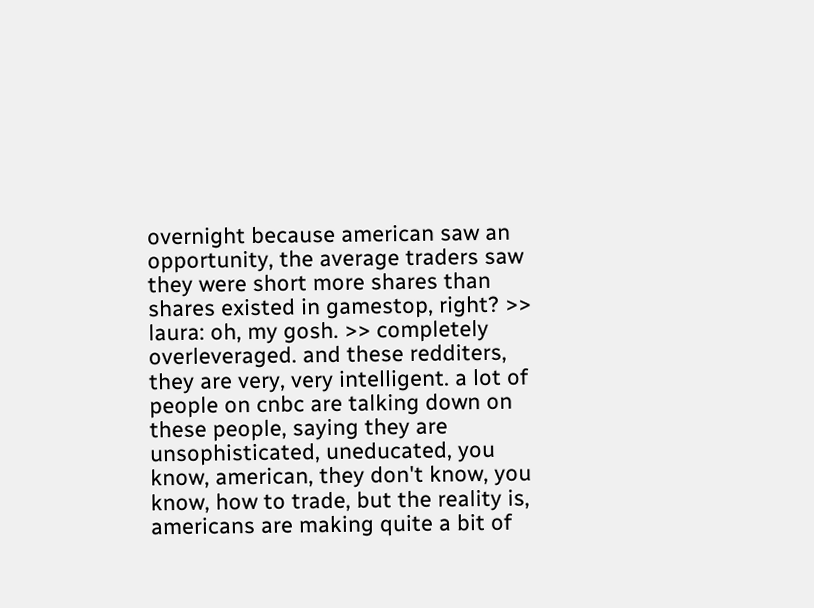overnight because american saw an opportunity, the average traders saw they were short more shares than shares existed in gamestop, right? >> laura: oh, my gosh. >> completely overleveraged. and these redditers, they are very, very intelligent. a lot of people on cnbc are talking down on these people, saying they are unsophisticated, uneducated, you know, american, they don't know, you know, how to trade, but the reality is, americans are making quite a bit of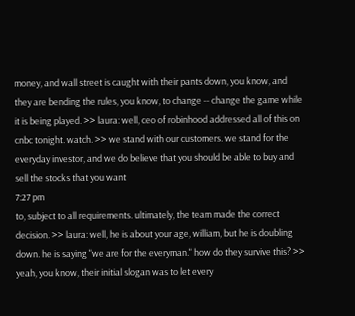money, and wall street is caught with their pants down, you know, and they are bending the rules, you know, to change -- change the game while it is being played. >> laura: well, ceo of robinhood addressed all of this on cnbc tonight. watch. >> we stand with our customers. we stand for the everyday investor, and we do believe that you should be able to buy and sell the stocks that you want
7:27 pm
to, subject to all requirements. ultimately, the team made the correct decision. >> laura: well, he is about your age, william, but he is doubling down. he is saying "we are for the everyman." how do they survive this? >> yeah, you know, their initial slogan was to let every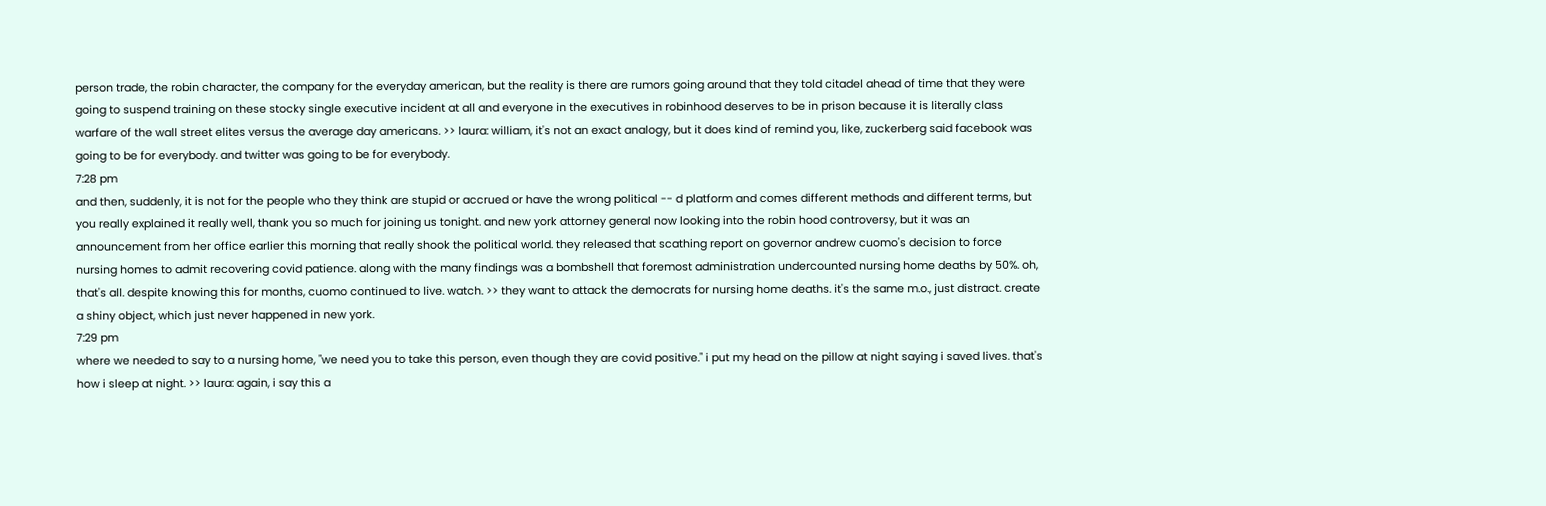person trade, the robin character, the company for the everyday american, but the reality is there are rumors going around that they told citadel ahead of time that they were going to suspend training on these stocky single executive incident at all and everyone in the executives in robinhood deserves to be in prison because it is literally class warfare of the wall street elites versus the average day americans. >> laura: william, it's not an exact analogy, but it does kind of remind you, like, zuckerberg said facebook was going to be for everybody. and twitter was going to be for everybody.
7:28 pm
and then, suddenly, it is not for the people who they think are stupid or accrued or have the wrong political -- d platform and comes different methods and different terms, but you really explained it really well, thank you so much for joining us tonight. and new york attorney general now looking into the robin hood controversy, but it was an announcement from her office earlier this morning that really shook the political world. they released that scathing report on governor andrew cuomo's decision to force nursing homes to admit recovering covid patience. along with the many findings was a bombshell that foremost administration undercounted nursing home deaths by 50%. oh, that's all. despite knowing this for months, cuomo continued to live. watch. >> they want to attack the democrats for nursing home deaths. it's the same m.o., just distract. create a shiny object, which just never happened in new york.
7:29 pm
where we needed to say to a nursing home, "we need you to take this person, even though they are covid positive." i put my head on the pillow at night saying i saved lives. that's how i sleep at night. >> laura: again, i say this a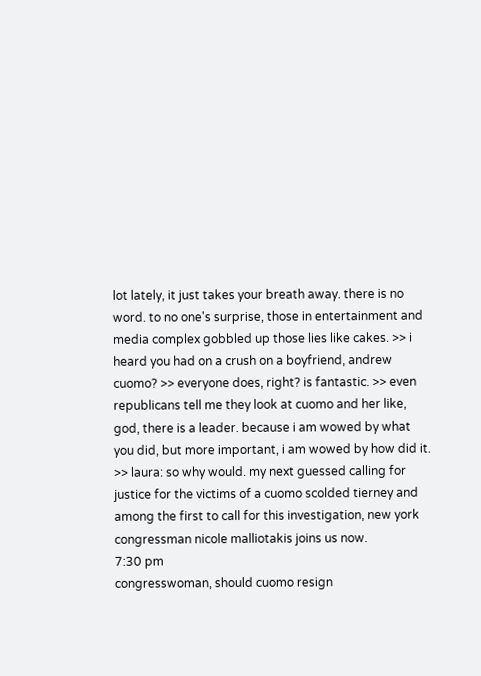lot lately, it just takes your breath away. there is no word. to no one's surprise, those in entertainment and media complex gobbled up those lies like cakes. >> i heard you had on a crush on a boyfriend, andrew cuomo? >> everyone does, right? is fantastic. >> even republicans tell me they look at cuomo and her like, god, there is a leader. because i am wowed by what you did, but more important, i am wowed by how did it. >> laura: so why would. my next guessed calling for justice for the victims of a cuomo scolded tierney and among the first to call for this investigation, new york congressman nicole malliotakis joins us now.
7:30 pm
congresswoman, should cuomo resign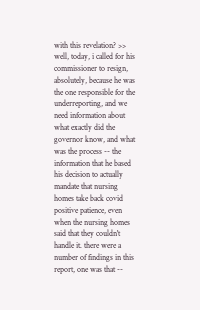with this revelation? >> well, today, i called for his commissioner to resign, absolutely, because he was the one responsible for the underreporting, and we need information about what exactly did the governor know, and what was the process -- the information that he based his decision to actually mandate that nursing homes take back covid positive patience, even when the nursing homes said that they couldn't handle it. there were a number of findings in this report, one was that --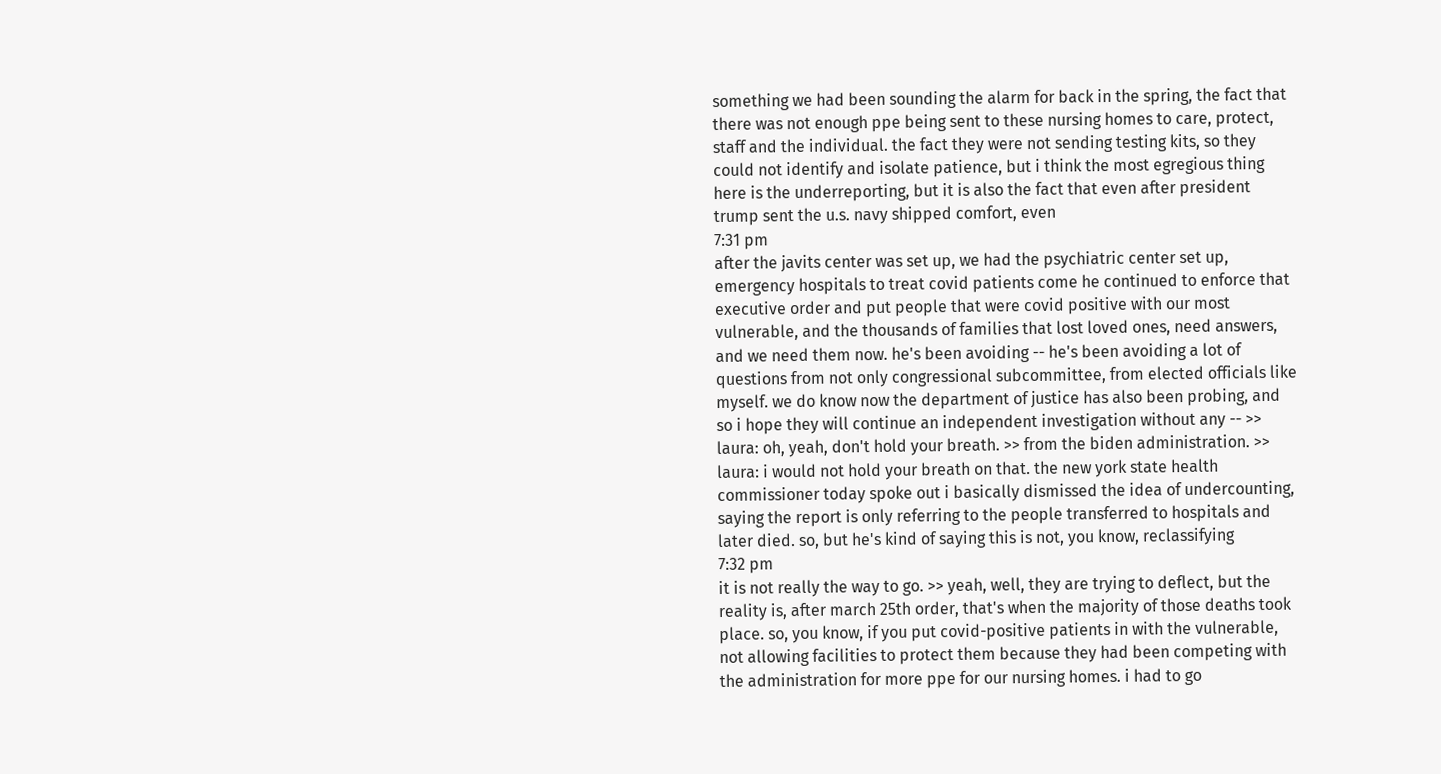something we had been sounding the alarm for back in the spring, the fact that there was not enough ppe being sent to these nursing homes to care, protect, staff and the individual. the fact they were not sending testing kits, so they could not identify and isolate patience, but i think the most egregious thing here is the underreporting, but it is also the fact that even after president trump sent the u.s. navy shipped comfort, even
7:31 pm
after the javits center was set up, we had the psychiatric center set up, emergency hospitals to treat covid patients come he continued to enforce that executive order and put people that were covid positive with our most vulnerable, and the thousands of families that lost loved ones, need answers, and we need them now. he's been avoiding -- he's been avoiding a lot of questions from not only congressional subcommittee, from elected officials like myself. we do know now the department of justice has also been probing, and so i hope they will continue an independent investigation without any -- >> laura: oh, yeah, don't hold your breath. >> from the biden administration. >> laura: i would not hold your breath on that. the new york state health commissioner today spoke out i basically dismissed the idea of undercounting, saying the report is only referring to the people transferred to hospitals and later died. so, but he's kind of saying this is not, you know, reclassifying
7:32 pm
it is not really the way to go. >> yeah, well, they are trying to deflect, but the reality is, after march 25th order, that's when the majority of those deaths took place. so, you know, if you put covid-positive patients in with the vulnerable, not allowing facilities to protect them because they had been competing with the administration for more ppe for our nursing homes. i had to go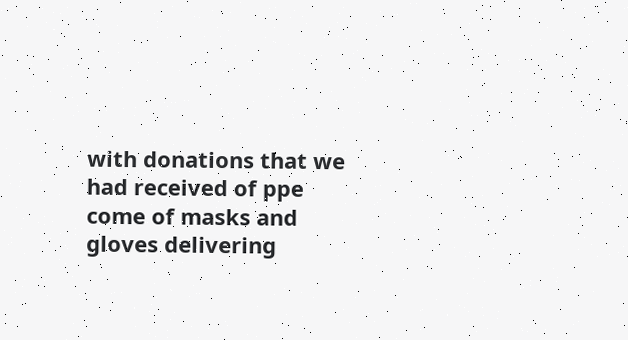with donations that we had received of ppe come of masks and gloves delivering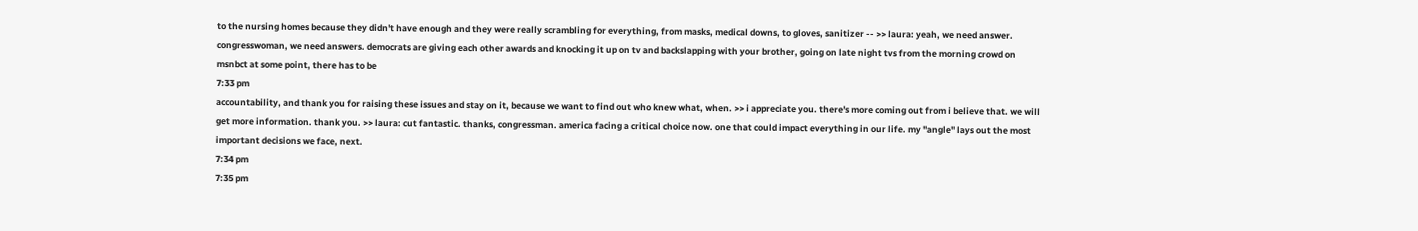to the nursing homes because they didn't have enough and they were really scrambling for everything, from masks, medical downs, to gloves, sanitizer -- >> laura: yeah, we need answer. congresswoman, we need answers. democrats are giving each other awards and knocking it up on tv and backslapping with your brother, going on late night tvs from the morning crowd on msnbct at some point, there has to be
7:33 pm
accountability, and thank you for raising these issues and stay on it, because we want to find out who knew what, when. >> i appreciate you. there's more coming out from i believe that. we will get more information. thank you. >> laura: cut fantastic. thanks, congressman. america facing a critical choice now. one that could impact everything in our life. my "angle" lays out the most important decisions we face, next.
7:34 pm
7:35 pm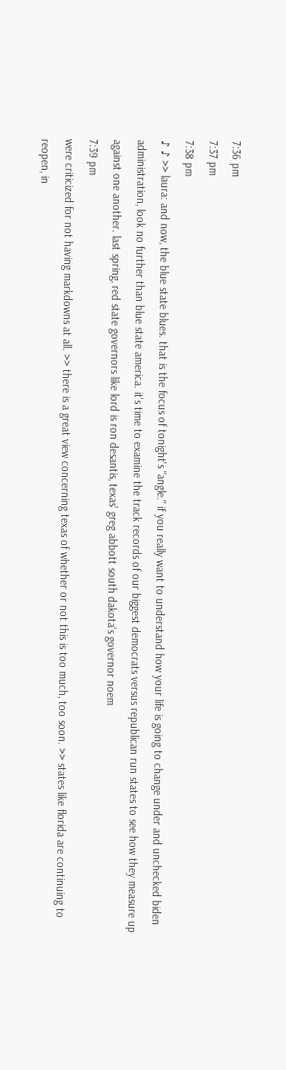7:36 pm
7:37 pm
7:38 pm
♪ ♪ >> laura: and now, the blue state blues. that is the focus of tonight's "angle." if you really want to understand how your life is going to change under and unchecked biden administration, look no further than blue state america. it's time to examine the track records of our biggest democrats versus republican run states to see how they measure up against one another. last spring, red state governors like lord is ron desantis, texas' greg abbott south dakota's governor noem
7:39 pm
were criticized for not having markdowns at all. >> there is a great view concerning texas of whether or not this is too much, too soon. >> states like florida are continuing to reopen, in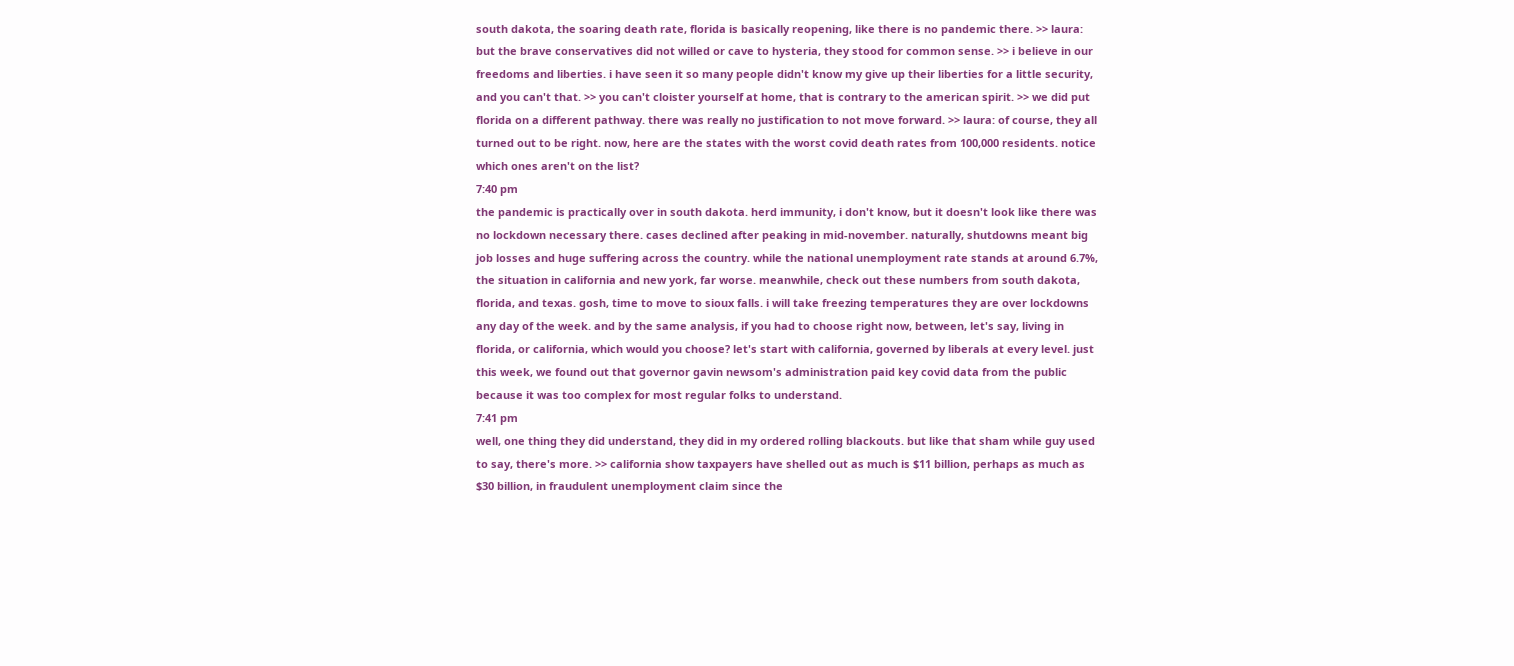south dakota, the soaring death rate, florida is basically reopening, like there is no pandemic there. >> laura: but the brave conservatives did not willed or cave to hysteria, they stood for common sense. >> i believe in our freedoms and liberties. i have seen it so many people didn't know my give up their liberties for a little security, and you can't that. >> you can't cloister yourself at home, that is contrary to the american spirit. >> we did put florida on a different pathway. there was really no justification to not move forward. >> laura: of course, they all turned out to be right. now, here are the states with the worst covid death rates from 100,000 residents. notice which ones aren't on the list?
7:40 pm
the pandemic is practically over in south dakota. herd immunity, i don't know, but it doesn't look like there was no lockdown necessary there. cases declined after peaking in mid-november. naturally, shutdowns meant big job losses and huge suffering across the country. while the national unemployment rate stands at around 6.7%, the situation in california and new york, far worse. meanwhile, check out these numbers from south dakota, florida, and texas. gosh, time to move to sioux falls. i will take freezing temperatures they are over lockdowns any day of the week. and by the same analysis, if you had to choose right now, between, let's say, living in florida, or california, which would you choose? let's start with california, governed by liberals at every level. just this week, we found out that governor gavin newsom's administration paid key covid data from the public because it was too complex for most regular folks to understand.
7:41 pm
well, one thing they did understand, they did in my ordered rolling blackouts. but like that sham while guy used to say, there's more. >> california show taxpayers have shelled out as much is $11 billion, perhaps as much as $30 billion, in fraudulent unemployment claim since the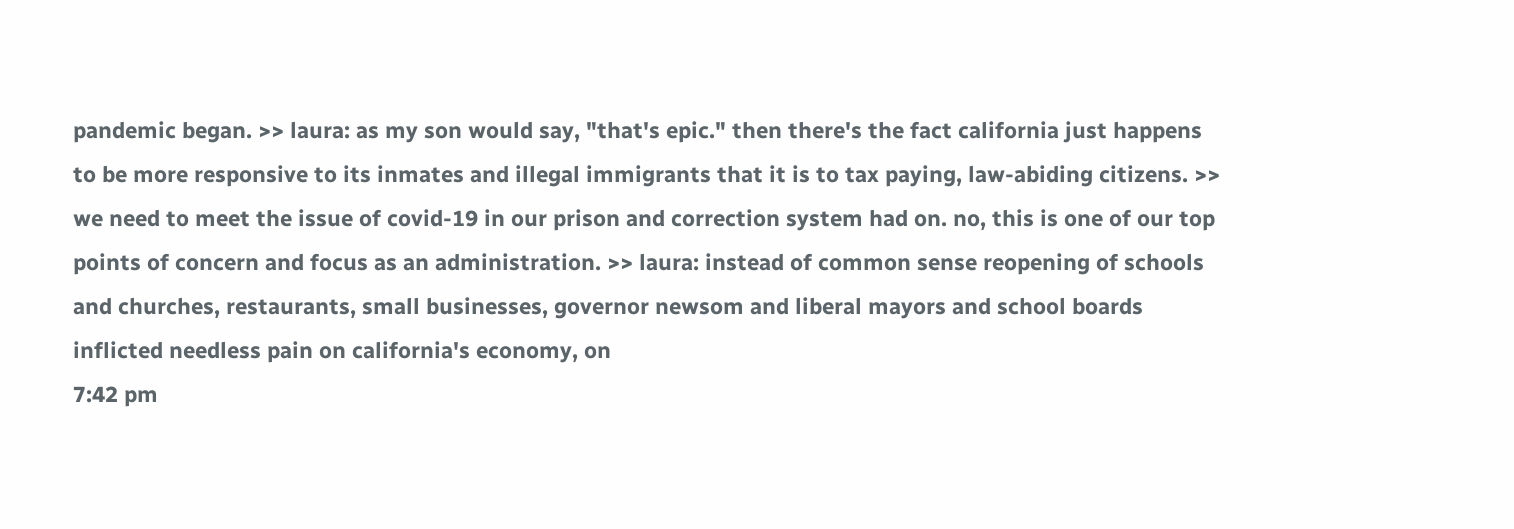pandemic began. >> laura: as my son would say, "that's epic." then there's the fact california just happens to be more responsive to its inmates and illegal immigrants that it is to tax paying, law-abiding citizens. >> we need to meet the issue of covid-19 in our prison and correction system had on. no, this is one of our top points of concern and focus as an administration. >> laura: instead of common sense reopening of schools and churches, restaurants, small businesses, governor newsom and liberal mayors and school boards inflicted needless pain on california's economy, on
7:42 pm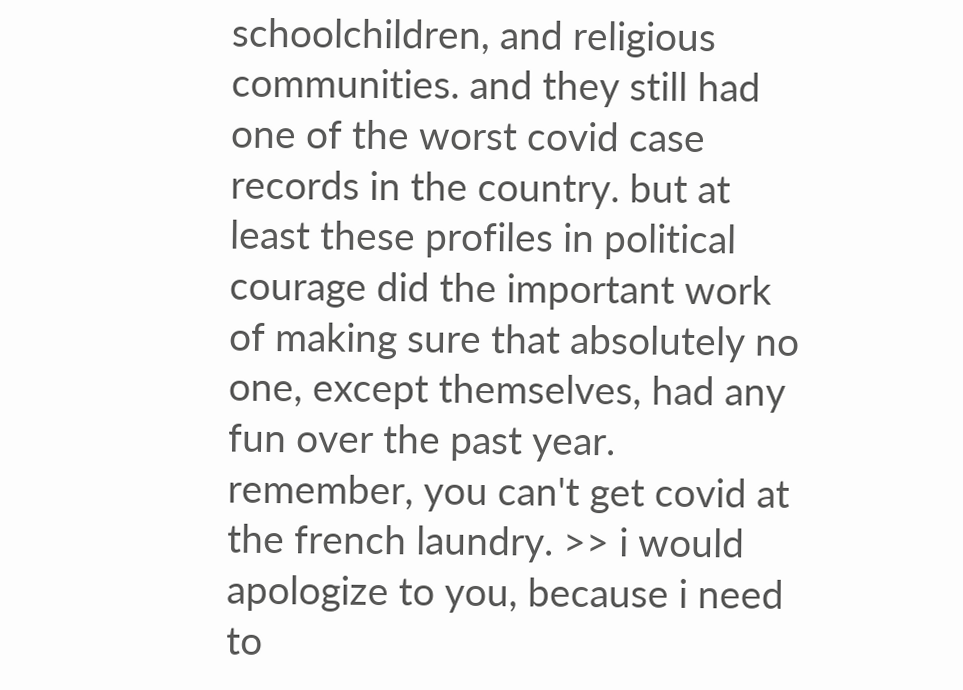schoolchildren, and religious communities. and they still had one of the worst covid case records in the country. but at least these profiles in political courage did the important work of making sure that absolutely no one, except themselves, had any fun over the past year. remember, you can't get covid at the french laundry. >> i would apologize to you, because i need to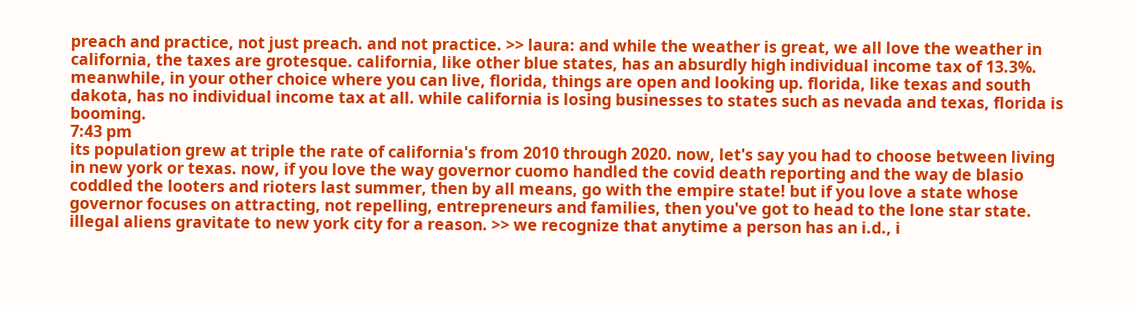preach and practice, not just preach. and not practice. >> laura: and while the weather is great, we all love the weather in california, the taxes are grotesque. california, like other blue states, has an absurdly high individual income tax of 13.3%. meanwhile, in your other choice where you can live, florida, things are open and looking up. florida, like texas and south dakota, has no individual income tax at all. while california is losing businesses to states such as nevada and texas, florida is booming.
7:43 pm
its population grew at triple the rate of california's from 2010 through 2020. now, let's say you had to choose between living in new york or texas. now, if you love the way governor cuomo handled the covid death reporting and the way de blasio coddled the looters and rioters last summer, then by all means, go with the empire state! but if you love a state whose governor focuses on attracting, not repelling, entrepreneurs and families, then you've got to head to the lone star state. illegal aliens gravitate to new york city for a reason. >> we recognize that anytime a person has an i.d., i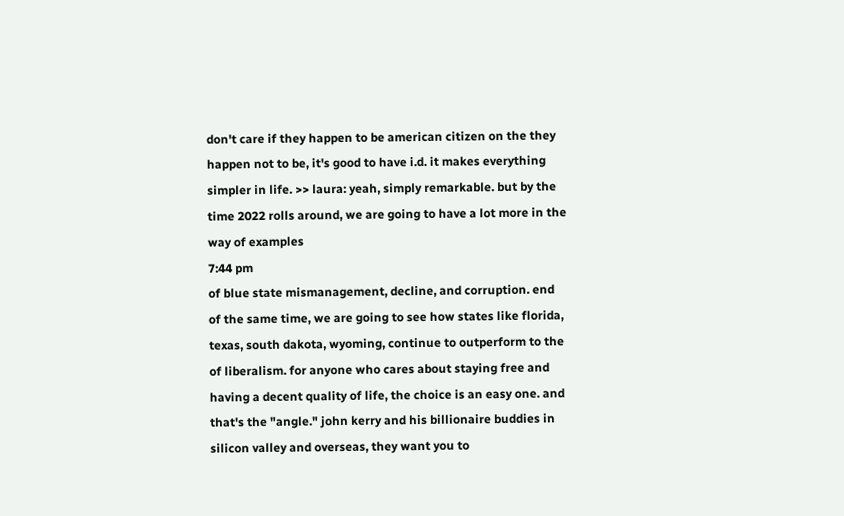don't care if they happen to be american citizen on the they happen not to be, it's good to have i.d. it makes everything simpler in life. >> laura: yeah, simply remarkable. but by the time 2022 rolls around, we are going to have a lot more in the way of examples
7:44 pm
of blue state mismanagement, decline, and corruption. end of the same time, we are going to see how states like florida, texas, south dakota, wyoming, continue to outperform to the of liberalism. for anyone who cares about staying free and having a decent quality of life, the choice is an easy one. and that's the "angle." john kerry and his billionaire buddies in silicon valley and overseas, they want you to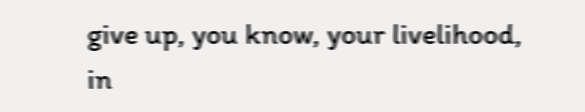give up, you know, your livelihood, in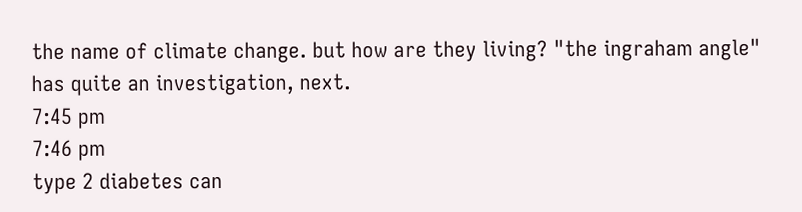the name of climate change. but how are they living? "the ingraham angle" has quite an investigation, next.
7:45 pm
7:46 pm
type 2 diabetes can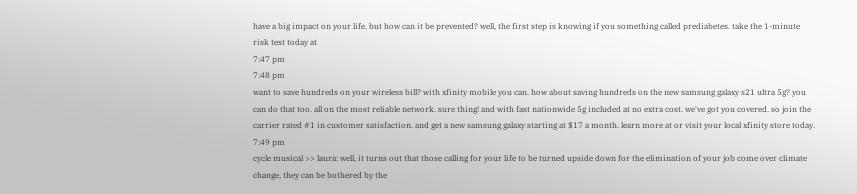have a big impact on your life. but how can it be prevented? well, the first step is knowing if you something called prediabetes. take the 1-minute risk test today at
7:47 pm
7:48 pm
want to save hundreds on your wireless bill? with xfinity mobile you can. how about saving hundreds on the new samsung galaxy s21 ultra 5g? you can do that too. all on the most reliable network. sure thing! and with fast nationwide 5g included at no extra cost. we've got you covered. so join the carrier rated #1 in customer satisfaction. and get a new samsung galaxy starting at $17 a month. learn more at or visit your local xfinity store today.
7:49 pm
cycle musical >> laura: well, it turns out that those calling for your life to be turned upside down for the elimination of your job come over climate change, they can be bothered by the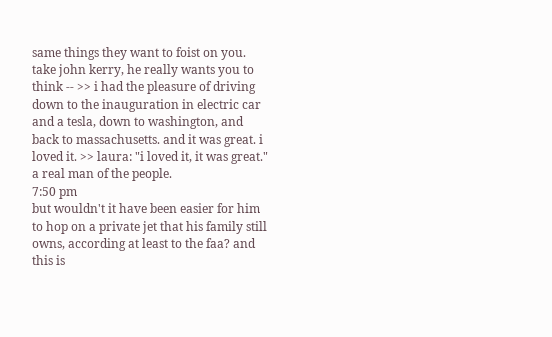same things they want to foist on you. take john kerry, he really wants you to think -- >> i had the pleasure of driving down to the inauguration in electric car and a tesla, down to washington, and back to massachusetts. and it was great. i loved it. >> laura: "i loved it, it was great." a real man of the people.
7:50 pm
but wouldn't it have been easier for him to hop on a private jet that his family still owns, according at least to the faa? and this is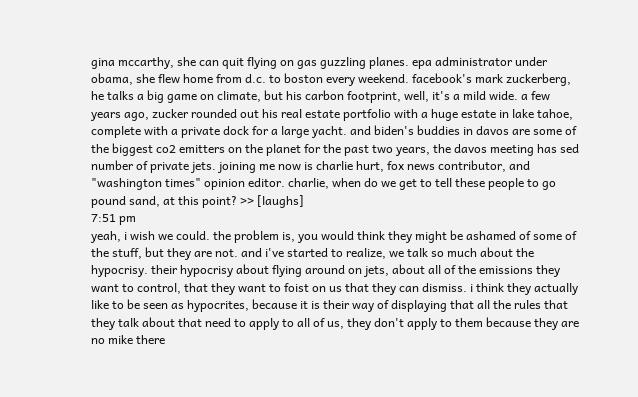gina mccarthy, she can quit flying on gas guzzling planes. epa administrator under obama, she flew home from d.c. to boston every weekend. facebook's mark zuckerberg, he talks a big game on climate, but his carbon footprint, well, it's a mild wide. a few years ago, zucker rounded out his real estate portfolio with a huge estate in lake tahoe, complete with a private dock for a large yacht. and biden's buddies in davos are some of the biggest co2 emitters on the planet for the past two years, the davos meeting has sed number of private jets. joining me now is charlie hurt, fox news contributor, and "washington times" opinion editor. charlie, when do we get to tell these people to go pound sand, at this point? >> [laughs]
7:51 pm
yeah, i wish we could. the problem is, you would think they might be ashamed of some of the stuff, but they are not. and i've started to realize, we talk so much about the hypocrisy. their hypocrisy about flying around on jets, about all of the emissions they want to control, that they want to foist on us that they can dismiss. i think they actually like to be seen as hypocrites, because it is their way of displaying that all the rules that they talk about that need to apply to all of us, they don't apply to them because they are no mike there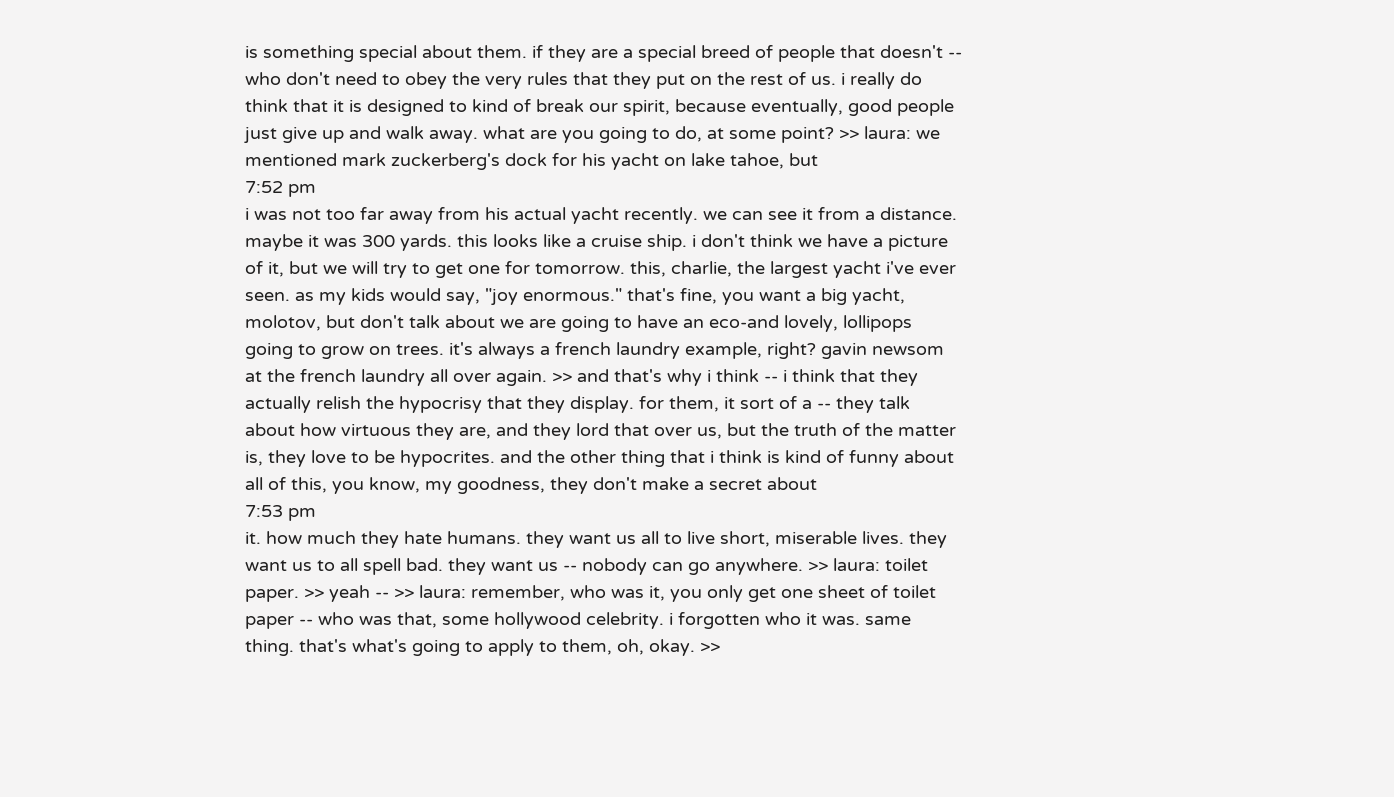is something special about them. if they are a special breed of people that doesn't -- who don't need to obey the very rules that they put on the rest of us. i really do think that it is designed to kind of break our spirit, because eventually, good people just give up and walk away. what are you going to do, at some point? >> laura: we mentioned mark zuckerberg's dock for his yacht on lake tahoe, but
7:52 pm
i was not too far away from his actual yacht recently. we can see it from a distance. maybe it was 300 yards. this looks like a cruise ship. i don't think we have a picture of it, but we will try to get one for tomorrow. this, charlie, the largest yacht i've ever seen. as my kids would say, "joy enormous." that's fine, you want a big yacht, molotov, but don't talk about we are going to have an eco-and lovely, lollipops going to grow on trees. it's always a french laundry example, right? gavin newsom at the french laundry all over again. >> and that's why i think -- i think that they actually relish the hypocrisy that they display. for them, it sort of a -- they talk about how virtuous they are, and they lord that over us, but the truth of the matter is, they love to be hypocrites. and the other thing that i think is kind of funny about all of this, you know, my goodness, they don't make a secret about
7:53 pm
it. how much they hate humans. they want us all to live short, miserable lives. they want us to all spell bad. they want us -- nobody can go anywhere. >> laura: toilet paper. >> yeah -- >> laura: remember, who was it, you only get one sheet of toilet paper -- who was that, some hollywood celebrity. i forgotten who it was. same thing. that's what's going to apply to them, oh, okay. >>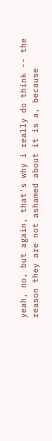yeah, no, but again, that's why i really do think -- the reason they are not ashamed about it is a, because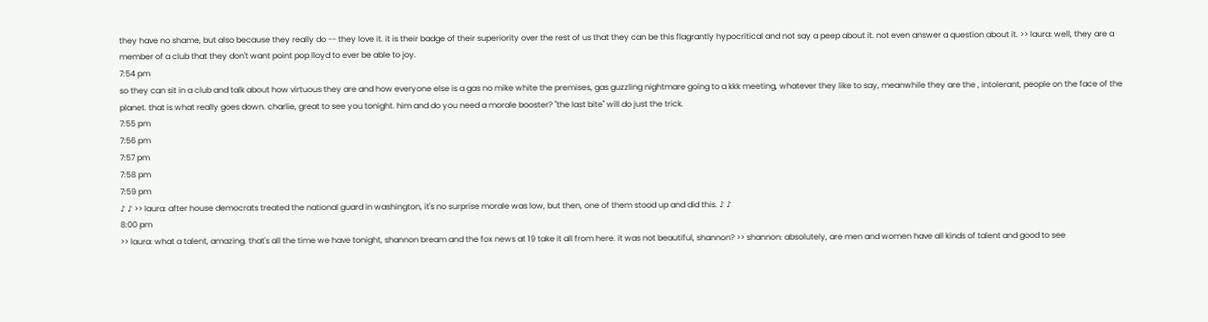they have no shame, but also because they really do -- they love it. it is their badge of their superiority over the rest of us that they can be this flagrantly hypocritical and not say a peep about it. not even answer a question about it. >> laura: well, they are a member of a club that they don't want point pop lloyd to ever be able to joy.
7:54 pm
so they can sit in a club and talk about how virtuous they are and how everyone else is a gas no mike white the premises, gas guzzling nightmare going to a kkk meeting, whatever they like to say, meanwhile they are the , intolerant, people on the face of the planet. that is what really goes down. charlie, great to see you tonight. him and do you need a morale booster? "the last bite" will do just the trick.
7:55 pm
7:56 pm
7:57 pm
7:58 pm
7:59 pm
♪ ♪ >> laura: after house democrats treated the national guard in washington, it's no surprise morale was low, but then, one of them stood up and did this. ♪ ♪
8:00 pm
>> laura: what a talent, amazing. that's all the time we have tonight, shannon bream and the fox news at 19 take it all from here. it was not beautiful, shannon? >> shannon: absolutely, are men and women have all kinds of talent and good to see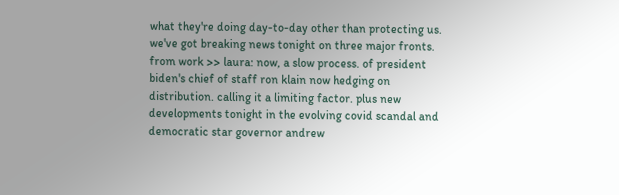what they're doing day-to-day other than protecting us. we've got breaking news tonight on three major fronts. from work >> laura: now, a slow process. of president biden's chief of staff ron klain now hedging on distribution. calling it a limiting factor. plus new developments tonight in the evolving covid scandal and democratic star governor andrew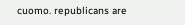cuomo. republicans are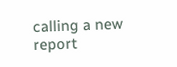calling a new report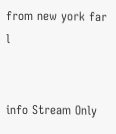from new york far l


info Stream Only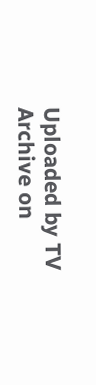Uploaded by TV Archive on